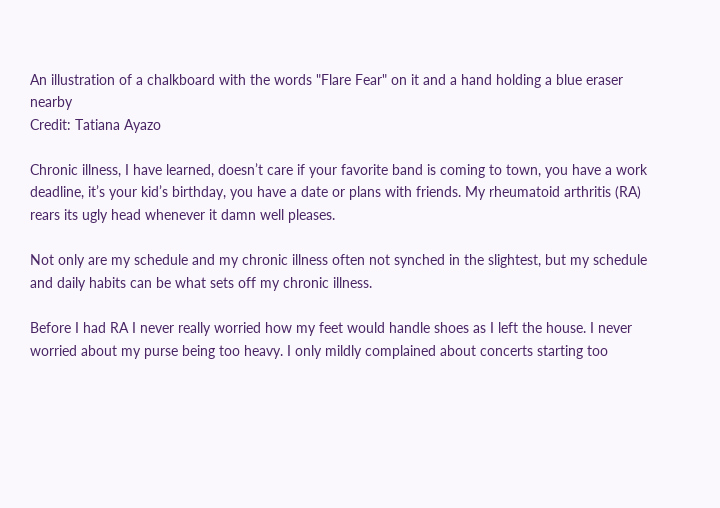An illustration of a chalkboard with the words "Flare Fear" on it and a hand holding a blue eraser nearby
Credit: Tatiana Ayazo

Chronic illness, I have learned, doesn’t care if your favorite band is coming to town, you have a work deadline, it’s your kid’s birthday, you have a date or plans with friends. My rheumatoid arthritis (RA) rears its ugly head whenever it damn well pleases.

Not only are my schedule and my chronic illness often not synched in the slightest, but my schedule and daily habits can be what sets off my chronic illness.

Before I had RA I never really worried how my feet would handle shoes as I left the house. I never worried about my purse being too heavy. I only mildly complained about concerts starting too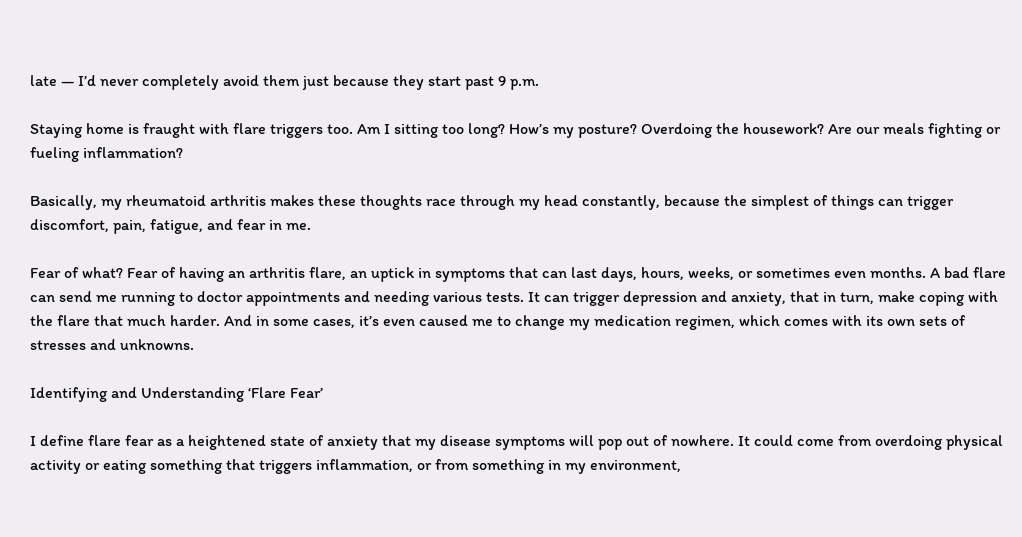late — I’d never completely avoid them just because they start past 9 p.m.

Staying home is fraught with flare triggers too. Am I sitting too long? How’s my posture? Overdoing the housework? Are our meals fighting or fueling inflammation?

Basically, my rheumatoid arthritis makes these thoughts race through my head constantly, because the simplest of things can trigger discomfort, pain, fatigue, and fear in me.

Fear of what? Fear of having an arthritis flare, an uptick in symptoms that can last days, hours, weeks, or sometimes even months. A bad flare can send me running to doctor appointments and needing various tests. It can trigger depression and anxiety, that in turn, make coping with the flare that much harder. And in some cases, it’s even caused me to change my medication regimen, which comes with its own sets of stresses and unknowns.

Identifying and Understanding ‘Flare Fear’

I define flare fear as a heightened state of anxiety that my disease symptoms will pop out of nowhere. It could come from overdoing physical activity or eating something that triggers inflammation, or from something in my environment,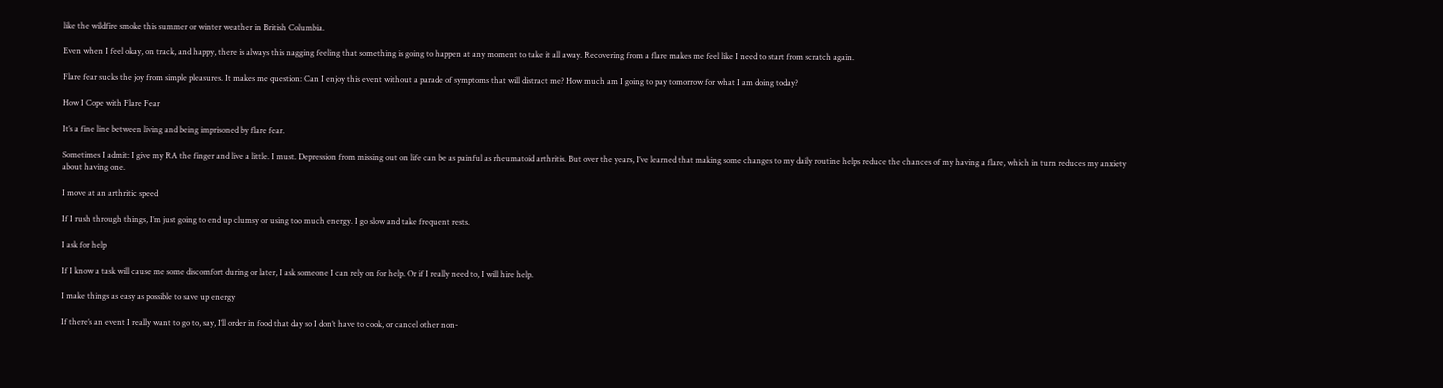like the wildfire smoke this summer or winter weather in British Columbia.

Even when I feel okay, on track, and happy, there is always this nagging feeling that something is going to happen at any moment to take it all away. Recovering from a flare makes me feel like I need to start from scratch again.

Flare fear sucks the joy from simple pleasures. It makes me question: Can I enjoy this event without a parade of symptoms that will distract me? How much am I going to pay tomorrow for what I am doing today?

How I Cope with Flare Fear

It’s a fine line between living and being imprisoned by flare fear.

Sometimes I admit: I give my RA the finger and live a little. I must. Depression from missing out on life can be as painful as rheumatoid arthritis. But over the years, I’ve learned that making some changes to my daily routine helps reduce the chances of my having a flare, which in turn reduces my anxiety about having one.

I move at an arthritic speed

If I rush through things, I’m just going to end up clumsy or using too much energy. I go slow and take frequent rests.

I ask for help

If I know a task will cause me some discomfort during or later, I ask someone I can rely on for help. Or if I really need to, I will hire help.

I make things as easy as possible to save up energy

If there’s an event I really want to go to, say, I’ll order in food that day so I don’t have to cook, or cancel other non-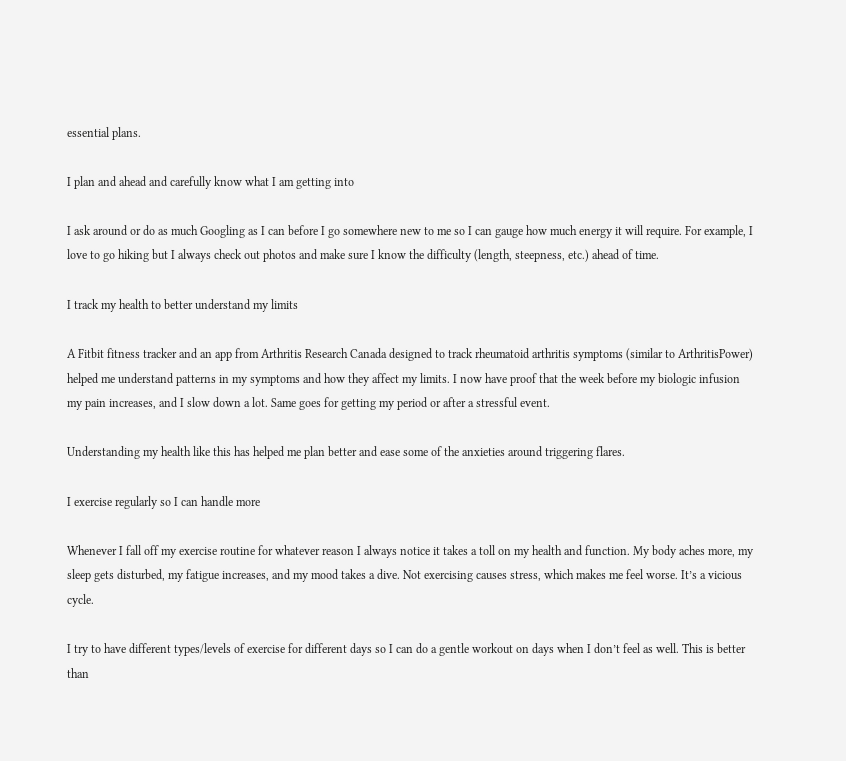essential plans.

I plan and ahead and carefully know what I am getting into

I ask around or do as much Googling as I can before I go somewhere new to me so I can gauge how much energy it will require. For example, I love to go hiking but I always check out photos and make sure I know the difficulty (length, steepness, etc.) ahead of time.

I track my health to better understand my limits

A Fitbit fitness tracker and an app from Arthritis Research Canada designed to track rheumatoid arthritis symptoms (similar to ArthritisPower) helped me understand patterns in my symptoms and how they affect my limits. I now have proof that the week before my biologic infusion my pain increases, and I slow down a lot. Same goes for getting my period or after a stressful event.

Understanding my health like this has helped me plan better and ease some of the anxieties around triggering flares.

I exercise regularly so I can handle more

Whenever I fall off my exercise routine for whatever reason I always notice it takes a toll on my health and function. My body aches more, my sleep gets disturbed, my fatigue increases, and my mood takes a dive. Not exercising causes stress, which makes me feel worse. It’s a vicious cycle.

I try to have different types/levels of exercise for different days so I can do a gentle workout on days when I don’t feel as well. This is better than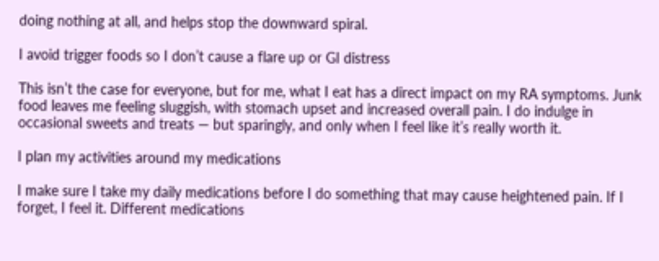doing nothing at all, and helps stop the downward spiral.

I avoid trigger foods so I don’t cause a flare up or GI distress

This isn’t the case for everyone, but for me, what I eat has a direct impact on my RA symptoms. Junk food leaves me feeling sluggish, with stomach upset and increased overall pain. I do indulge in occasional sweets and treats — but sparingly, and only when I feel like it’s really worth it.

I plan my activities around my medications

I make sure I take my daily medications before I do something that may cause heightened pain. If I forget, I feel it. Different medications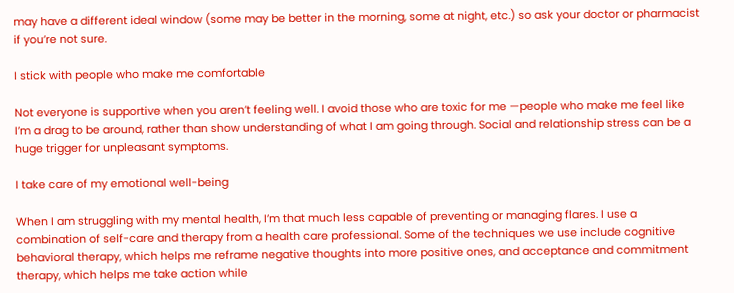may have a different ideal window (some may be better in the morning, some at night, etc.) so ask your doctor or pharmacist if you’re not sure.

I stick with people who make me comfortable

Not everyone is supportive when you aren’t feeling well. I avoid those who are toxic for me —people who make me feel like I’m a drag to be around, rather than show understanding of what I am going through. Social and relationship stress can be a huge trigger for unpleasant symptoms.

I take care of my emotional well-being

When I am struggling with my mental health, I’m that much less capable of preventing or managing flares. I use a combination of self-care and therapy from a health care professional. Some of the techniques we use include cognitive behavioral therapy, which helps me reframe negative thoughts into more positive ones, and acceptance and commitment therapy, which helps me take action while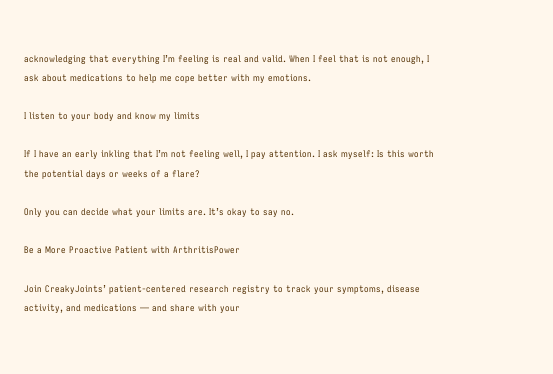acknowledging that everything I’m feeling is real and valid. When I feel that is not enough, I ask about medications to help me cope better with my emotions.

I listen to your body and know my limits

If I have an early inkling that I’m not feeling well, I pay attention. I ask myself: Is this worth the potential days or weeks of a flare?

Only you can decide what your limits are. It’s okay to say no.

Be a More Proactive Patient with ArthritisPower

Join CreakyJoints’ patient-centered research registry to track your symptoms, disease activity, and medications — and share with your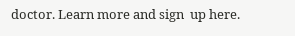doctor. Learn more and sign  up here.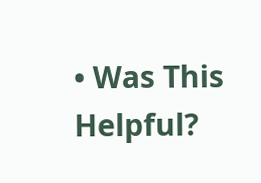• Was This Helpful?